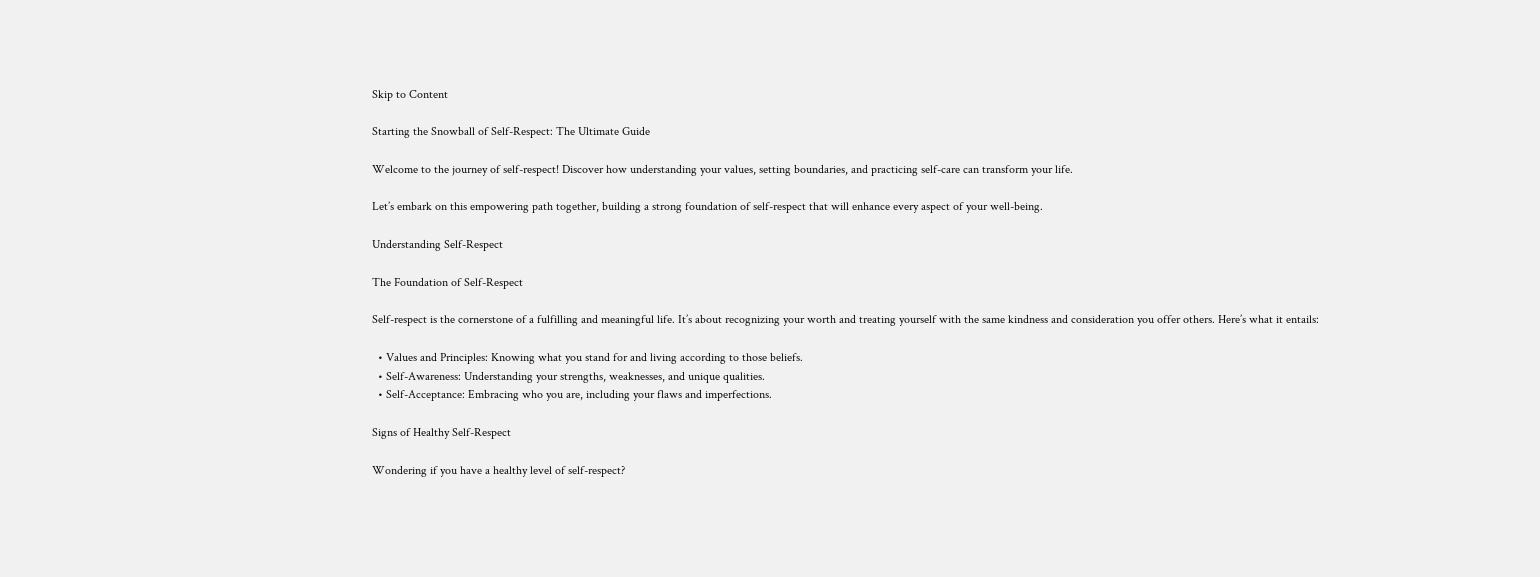Skip to Content

Starting the Snowball of Self-Respect: The Ultimate Guide

Welcome to the journey of self-respect! Discover how understanding your values, setting boundaries, and practicing self-care can transform your life.

Let’s embark on this empowering path together, building a strong foundation of self-respect that will enhance every aspect of your well-being.

Understanding Self-Respect

The Foundation of Self-Respect

Self-respect is the cornerstone of a fulfilling and meaningful life. It’s about recognizing your worth and treating yourself with the same kindness and consideration you offer others. Here’s what it entails:

  • Values and Principles: Knowing what you stand for and living according to those beliefs.
  • Self-Awareness: Understanding your strengths, weaknesses, and unique qualities.
  • Self-Acceptance: Embracing who you are, including your flaws and imperfections.

Signs of Healthy Self-Respect

Wondering if you have a healthy level of self-respect?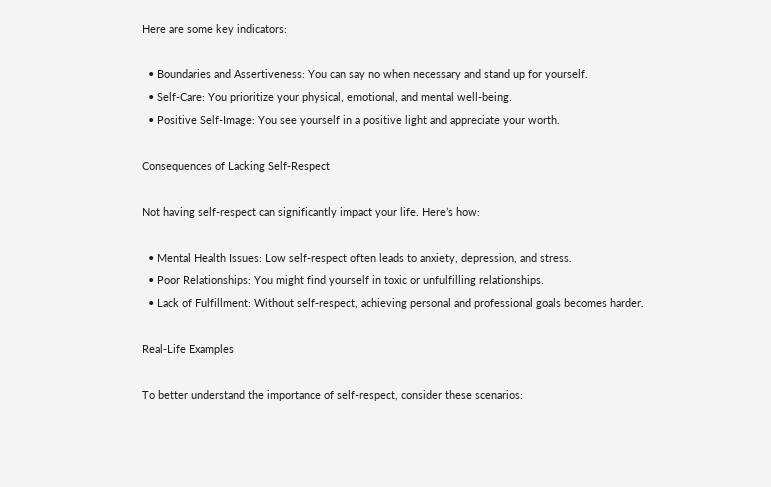Here are some key indicators:

  • Boundaries and Assertiveness: You can say no when necessary and stand up for yourself.
  • Self-Care: You prioritize your physical, emotional, and mental well-being.
  • Positive Self-Image: You see yourself in a positive light and appreciate your worth.

Consequences of Lacking Self-Respect

Not having self-respect can significantly impact your life. Here’s how:

  • Mental Health Issues: Low self-respect often leads to anxiety, depression, and stress.
  • Poor Relationships: You might find yourself in toxic or unfulfilling relationships.
  • Lack of Fulfillment: Without self-respect, achieving personal and professional goals becomes harder.

Real-Life Examples

To better understand the importance of self-respect, consider these scenarios: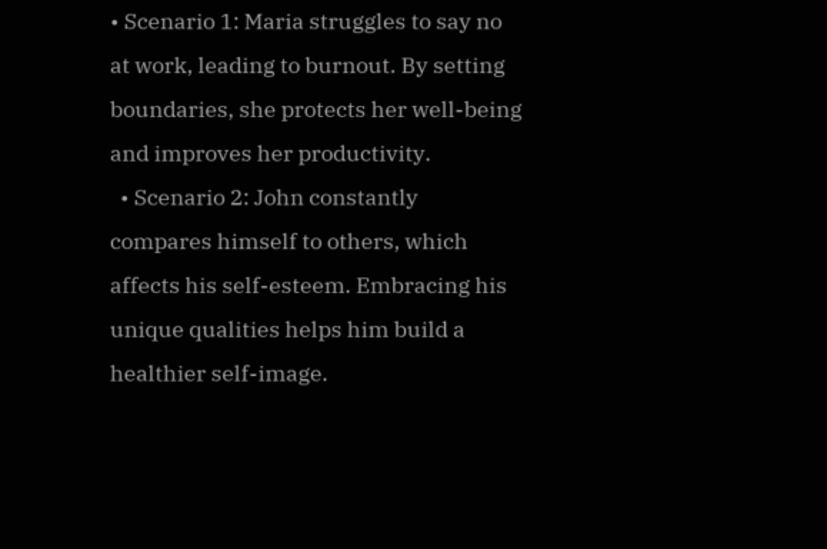• Scenario 1: Maria struggles to say no at work, leading to burnout. By setting boundaries, she protects her well-being and improves her productivity.
  • Scenario 2: John constantly compares himself to others, which affects his self-esteem. Embracing his unique qualities helps him build a healthier self-image.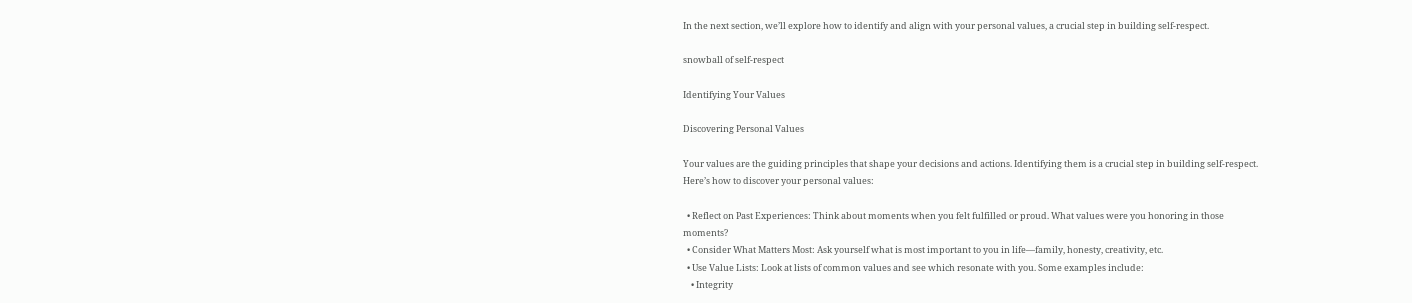In the next section, we’ll explore how to identify and align with your personal values, a crucial step in building self-respect.

snowball of self-respect

Identifying Your Values

Discovering Personal Values

Your values are the guiding principles that shape your decisions and actions. Identifying them is a crucial step in building self-respect. Here’s how to discover your personal values:

  • Reflect on Past Experiences: Think about moments when you felt fulfilled or proud. What values were you honoring in those moments?
  • Consider What Matters Most: Ask yourself what is most important to you in life—family, honesty, creativity, etc.
  • Use Value Lists: Look at lists of common values and see which resonate with you. Some examples include:
    • Integrity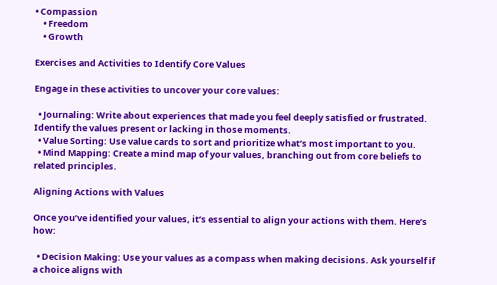• Compassion
    • Freedom
    • Growth

Exercises and Activities to Identify Core Values

Engage in these activities to uncover your core values:

  • Journaling: Write about experiences that made you feel deeply satisfied or frustrated. Identify the values present or lacking in those moments.
  • Value Sorting: Use value cards to sort and prioritize what’s most important to you.
  • Mind Mapping: Create a mind map of your values, branching out from core beliefs to related principles.

Aligning Actions with Values

Once you’ve identified your values, it’s essential to align your actions with them. Here’s how:

  • Decision Making: Use your values as a compass when making decisions. Ask yourself if a choice aligns with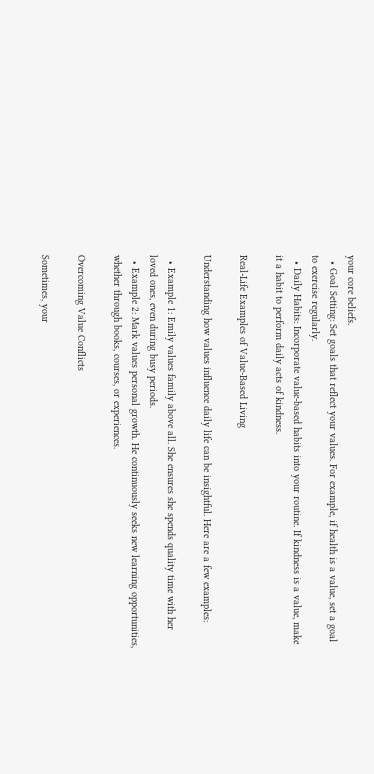your core beliefs.
  • Goal Setting: Set goals that reflect your values. For example, if health is a value, set a goal to exercise regularly.
  • Daily Habits: Incorporate value-based habits into your routine. If kindness is a value, make it a habit to perform daily acts of kindness.

Real-Life Examples of Value-Based Living

Understanding how values influence daily life can be insightful. Here are a few examples:

  • Example 1: Emily values family above all. She ensures she spends quality time with her loved ones, even during busy periods.
  • Example 2: Mark values personal growth. He continuously seeks new learning opportunities, whether through books, courses, or experiences.

Overcoming Value Conflicts

Sometimes, your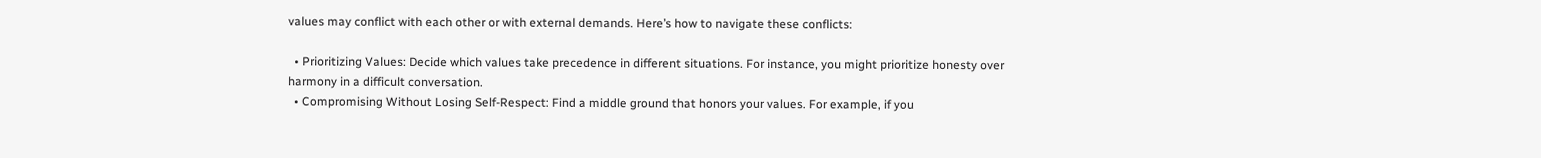values may conflict with each other or with external demands. Here’s how to navigate these conflicts:

  • Prioritizing Values: Decide which values take precedence in different situations. For instance, you might prioritize honesty over harmony in a difficult conversation.
  • Compromising Without Losing Self-Respect: Find a middle ground that honors your values. For example, if you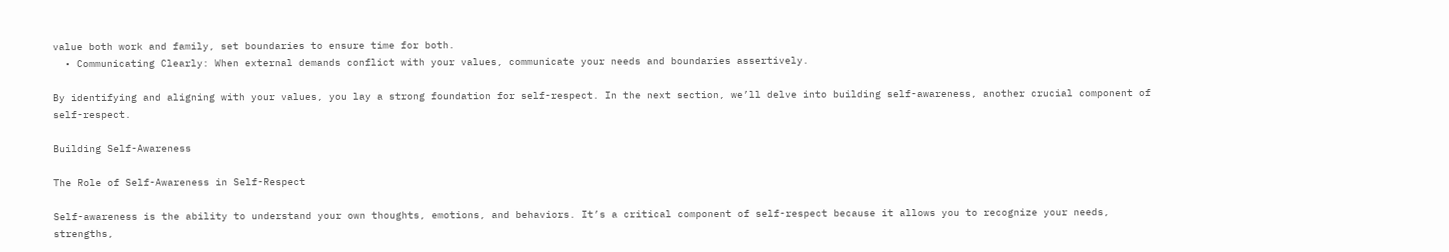value both work and family, set boundaries to ensure time for both.
  • Communicating Clearly: When external demands conflict with your values, communicate your needs and boundaries assertively.

By identifying and aligning with your values, you lay a strong foundation for self-respect. In the next section, we’ll delve into building self-awareness, another crucial component of self-respect.

Building Self-Awareness

The Role of Self-Awareness in Self-Respect

Self-awareness is the ability to understand your own thoughts, emotions, and behaviors. It’s a critical component of self-respect because it allows you to recognize your needs, strengths,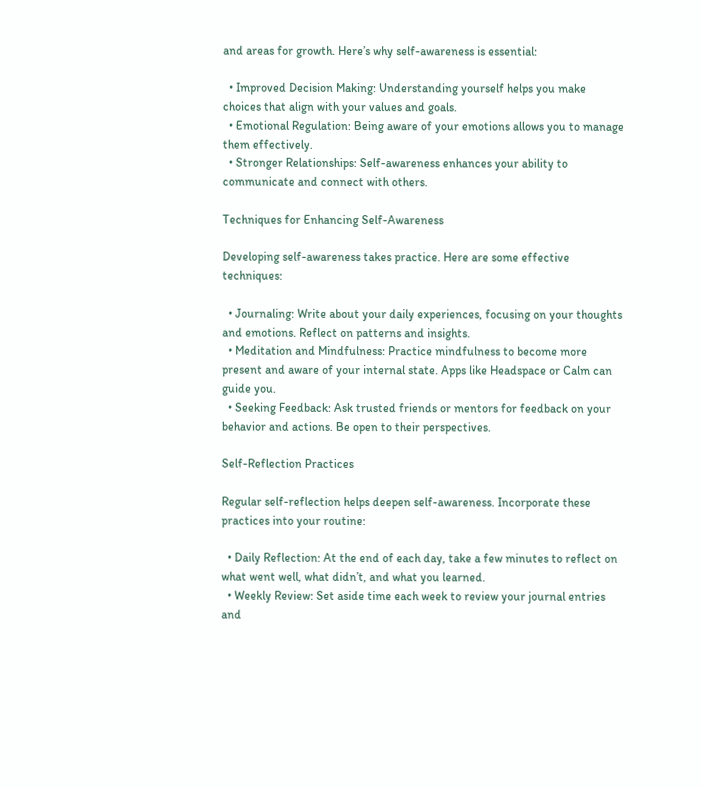and areas for growth. Here’s why self-awareness is essential:

  • Improved Decision Making: Understanding yourself helps you make choices that align with your values and goals.
  • Emotional Regulation: Being aware of your emotions allows you to manage them effectively.
  • Stronger Relationships: Self-awareness enhances your ability to communicate and connect with others.

Techniques for Enhancing Self-Awareness

Developing self-awareness takes practice. Here are some effective techniques:

  • Journaling: Write about your daily experiences, focusing on your thoughts and emotions. Reflect on patterns and insights.
  • Meditation and Mindfulness: Practice mindfulness to become more present and aware of your internal state. Apps like Headspace or Calm can guide you.
  • Seeking Feedback: Ask trusted friends or mentors for feedback on your behavior and actions. Be open to their perspectives.

Self-Reflection Practices

Regular self-reflection helps deepen self-awareness. Incorporate these practices into your routine:

  • Daily Reflection: At the end of each day, take a few minutes to reflect on what went well, what didn’t, and what you learned.
  • Weekly Review: Set aside time each week to review your journal entries and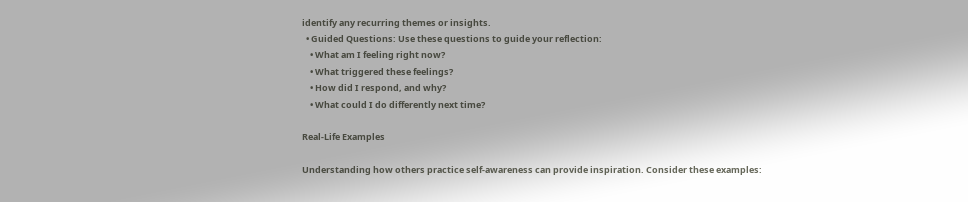identify any recurring themes or insights.
  • Guided Questions: Use these questions to guide your reflection:
    • What am I feeling right now?
    • What triggered these feelings?
    • How did I respond, and why?
    • What could I do differently next time?

Real-Life Examples

Understanding how others practice self-awareness can provide inspiration. Consider these examples: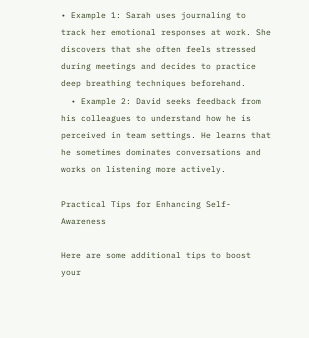• Example 1: Sarah uses journaling to track her emotional responses at work. She discovers that she often feels stressed during meetings and decides to practice deep breathing techniques beforehand.
  • Example 2: David seeks feedback from his colleagues to understand how he is perceived in team settings. He learns that he sometimes dominates conversations and works on listening more actively.

Practical Tips for Enhancing Self-Awareness

Here are some additional tips to boost your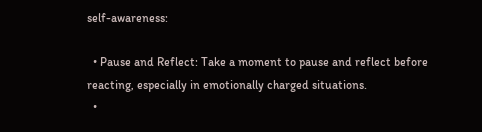self-awareness:

  • Pause and Reflect: Take a moment to pause and reflect before reacting, especially in emotionally charged situations.
  •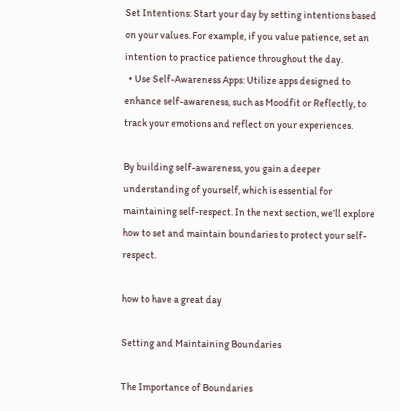Set Intentions: Start your day by setting intentions based on your values. For example, if you value patience, set an intention to practice patience throughout the day.
  • Use Self-Awareness Apps: Utilize apps designed to enhance self-awareness, such as Moodfit or Reflectly, to track your emotions and reflect on your experiences.

By building self-awareness, you gain a deeper understanding of yourself, which is essential for maintaining self-respect. In the next section, we’ll explore how to set and maintain boundaries to protect your self-respect.

how to have a great day

Setting and Maintaining Boundaries

The Importance of Boundaries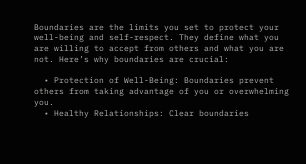Boundaries are the limits you set to protect your well-being and self-respect. They define what you are willing to accept from others and what you are not. Here’s why boundaries are crucial:

  • Protection of Well-Being: Boundaries prevent others from taking advantage of you or overwhelming you.
  • Healthy Relationships: Clear boundaries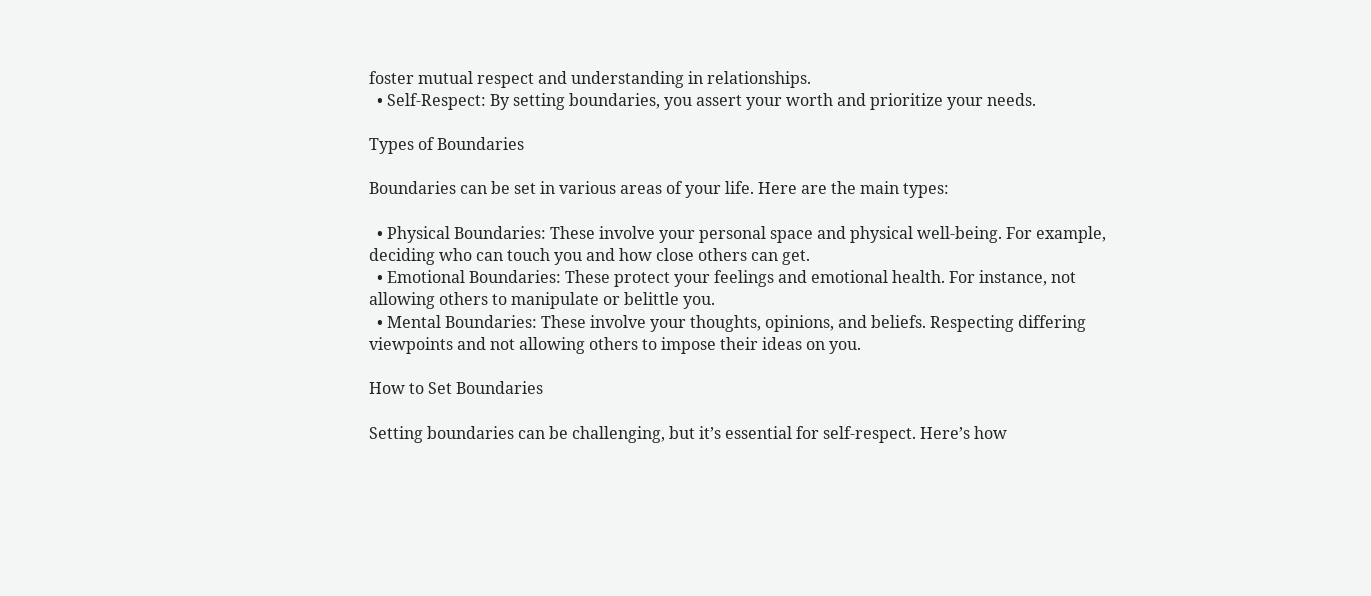foster mutual respect and understanding in relationships.
  • Self-Respect: By setting boundaries, you assert your worth and prioritize your needs.

Types of Boundaries

Boundaries can be set in various areas of your life. Here are the main types:

  • Physical Boundaries: These involve your personal space and physical well-being. For example, deciding who can touch you and how close others can get.
  • Emotional Boundaries: These protect your feelings and emotional health. For instance, not allowing others to manipulate or belittle you.
  • Mental Boundaries: These involve your thoughts, opinions, and beliefs. Respecting differing viewpoints and not allowing others to impose their ideas on you.

How to Set Boundaries

Setting boundaries can be challenging, but it’s essential for self-respect. Here’s how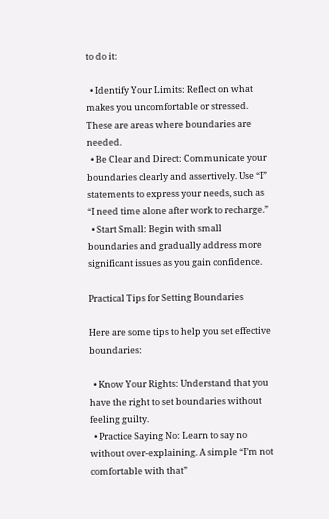to do it:

  • Identify Your Limits: Reflect on what makes you uncomfortable or stressed. These are areas where boundaries are needed.
  • Be Clear and Direct: Communicate your boundaries clearly and assertively. Use “I” statements to express your needs, such as “I need time alone after work to recharge.”
  • Start Small: Begin with small boundaries and gradually address more significant issues as you gain confidence.

Practical Tips for Setting Boundaries

Here are some tips to help you set effective boundaries:

  • Know Your Rights: Understand that you have the right to set boundaries without feeling guilty.
  • Practice Saying No: Learn to say no without over-explaining. A simple “I’m not comfortable with that”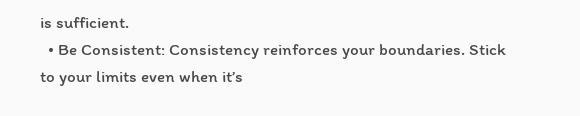is sufficient.
  • Be Consistent: Consistency reinforces your boundaries. Stick to your limits even when it’s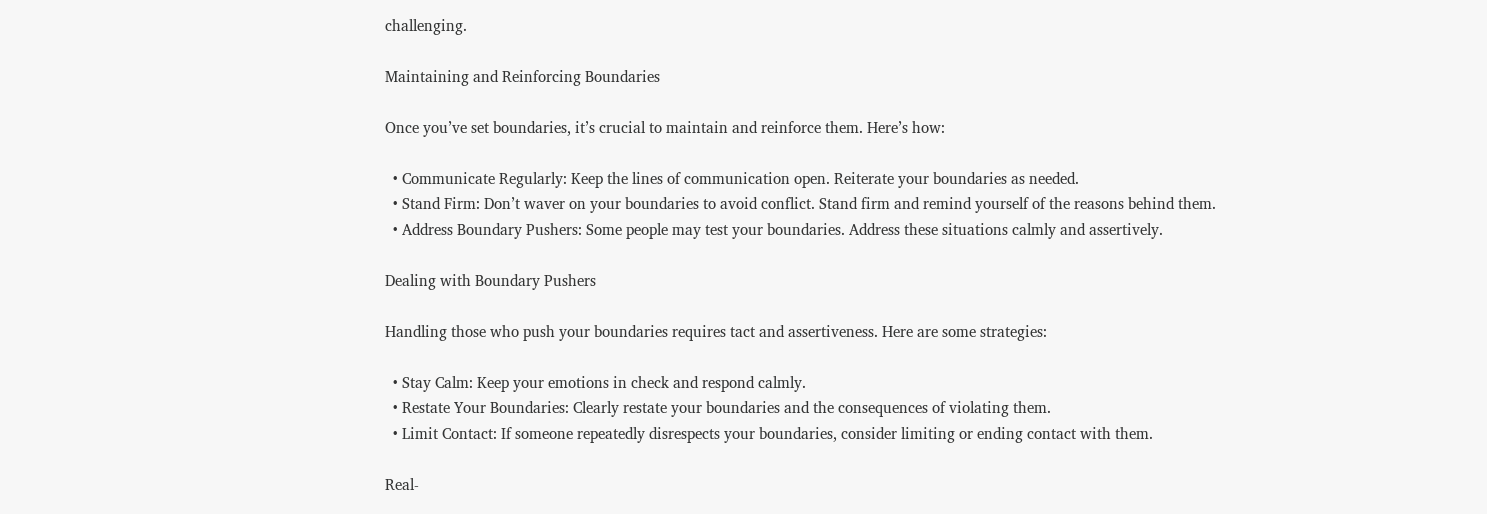challenging.

Maintaining and Reinforcing Boundaries

Once you’ve set boundaries, it’s crucial to maintain and reinforce them. Here’s how:

  • Communicate Regularly: Keep the lines of communication open. Reiterate your boundaries as needed.
  • Stand Firm: Don’t waver on your boundaries to avoid conflict. Stand firm and remind yourself of the reasons behind them.
  • Address Boundary Pushers: Some people may test your boundaries. Address these situations calmly and assertively.

Dealing with Boundary Pushers

Handling those who push your boundaries requires tact and assertiveness. Here are some strategies:

  • Stay Calm: Keep your emotions in check and respond calmly.
  • Restate Your Boundaries: Clearly restate your boundaries and the consequences of violating them.
  • Limit Contact: If someone repeatedly disrespects your boundaries, consider limiting or ending contact with them.

Real-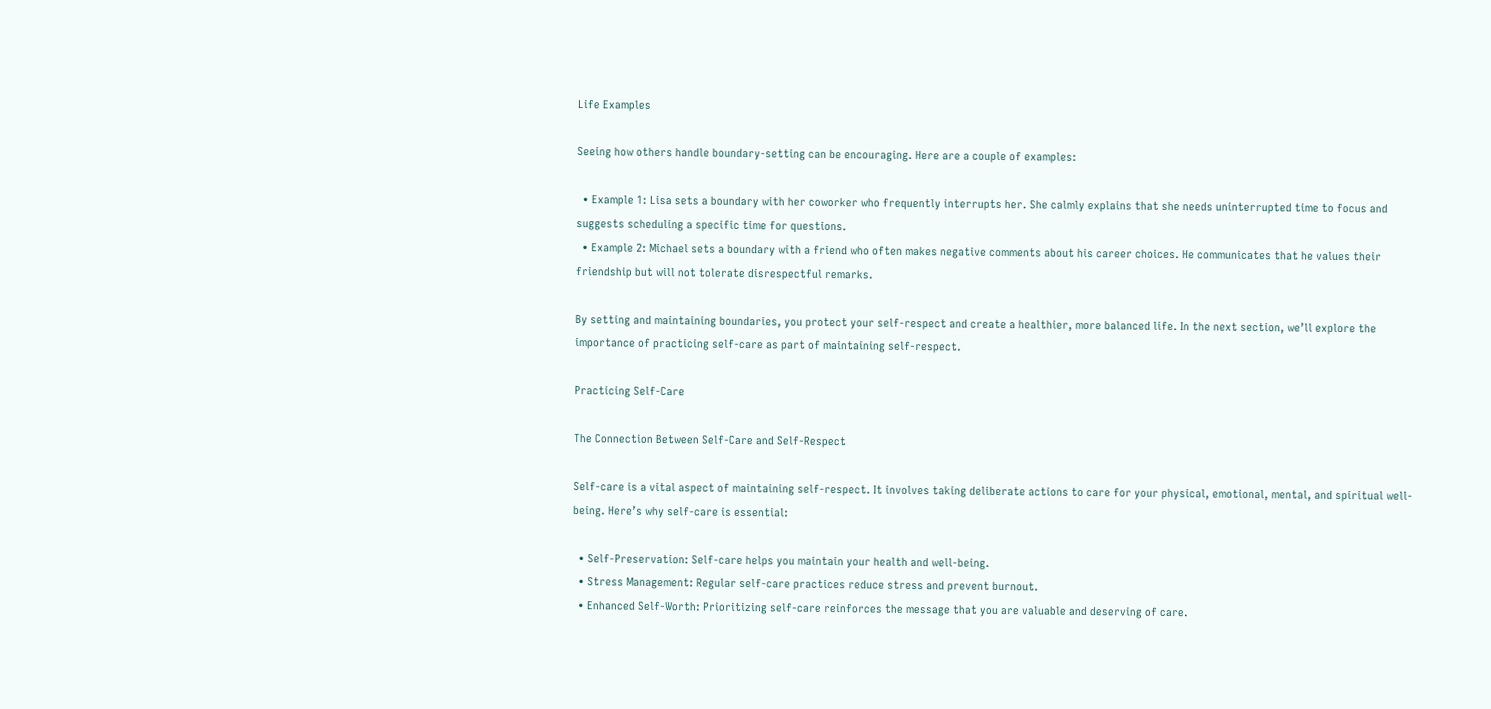Life Examples

Seeing how others handle boundary-setting can be encouraging. Here are a couple of examples:

  • Example 1: Lisa sets a boundary with her coworker who frequently interrupts her. She calmly explains that she needs uninterrupted time to focus and suggests scheduling a specific time for questions.
  • Example 2: Michael sets a boundary with a friend who often makes negative comments about his career choices. He communicates that he values their friendship but will not tolerate disrespectful remarks.

By setting and maintaining boundaries, you protect your self-respect and create a healthier, more balanced life. In the next section, we’ll explore the importance of practicing self-care as part of maintaining self-respect.

Practicing Self-Care

The Connection Between Self-Care and Self-Respect

Self-care is a vital aspect of maintaining self-respect. It involves taking deliberate actions to care for your physical, emotional, mental, and spiritual well-being. Here’s why self-care is essential:

  • Self-Preservation: Self-care helps you maintain your health and well-being.
  • Stress Management: Regular self-care practices reduce stress and prevent burnout.
  • Enhanced Self-Worth: Prioritizing self-care reinforces the message that you are valuable and deserving of care.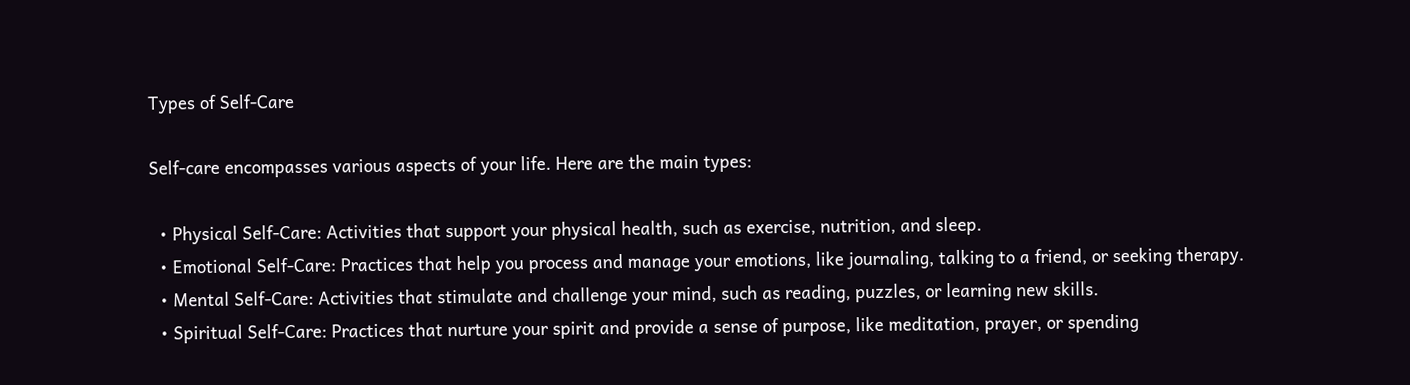Types of Self-Care

Self-care encompasses various aspects of your life. Here are the main types:

  • Physical Self-Care: Activities that support your physical health, such as exercise, nutrition, and sleep.
  • Emotional Self-Care: Practices that help you process and manage your emotions, like journaling, talking to a friend, or seeking therapy.
  • Mental Self-Care: Activities that stimulate and challenge your mind, such as reading, puzzles, or learning new skills.
  • Spiritual Self-Care: Practices that nurture your spirit and provide a sense of purpose, like meditation, prayer, or spending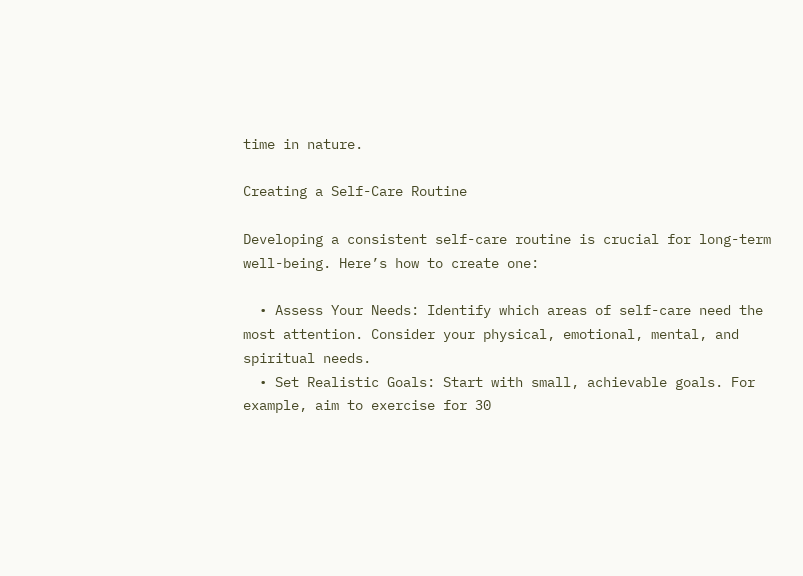time in nature.

Creating a Self-Care Routine

Developing a consistent self-care routine is crucial for long-term well-being. Here’s how to create one:

  • Assess Your Needs: Identify which areas of self-care need the most attention. Consider your physical, emotional, mental, and spiritual needs.
  • Set Realistic Goals: Start with small, achievable goals. For example, aim to exercise for 30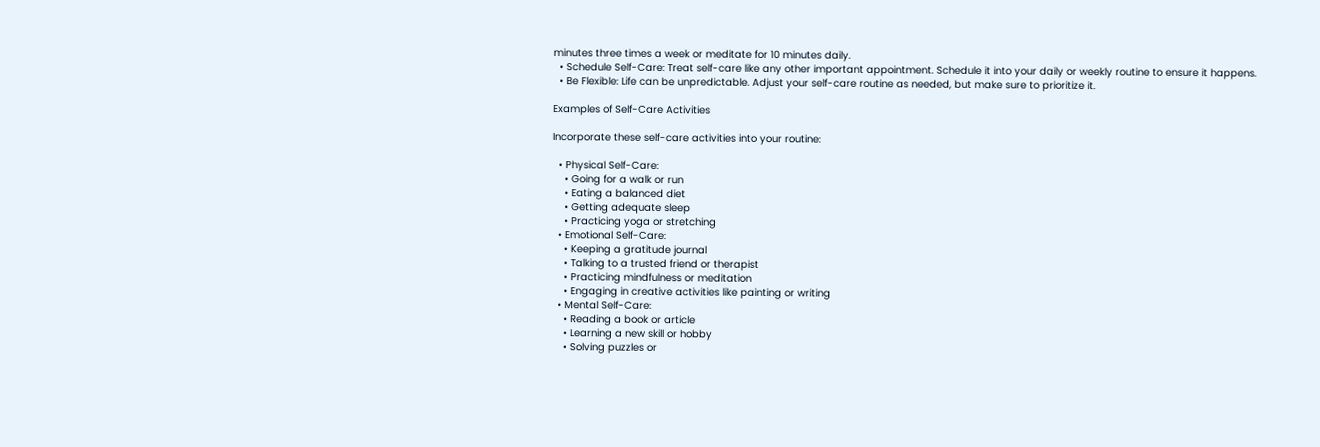minutes three times a week or meditate for 10 minutes daily.
  • Schedule Self-Care: Treat self-care like any other important appointment. Schedule it into your daily or weekly routine to ensure it happens.
  • Be Flexible: Life can be unpredictable. Adjust your self-care routine as needed, but make sure to prioritize it.

Examples of Self-Care Activities

Incorporate these self-care activities into your routine:

  • Physical Self-Care:
    • Going for a walk or run
    • Eating a balanced diet
    • Getting adequate sleep
    • Practicing yoga or stretching
  • Emotional Self-Care:
    • Keeping a gratitude journal
    • Talking to a trusted friend or therapist
    • Practicing mindfulness or meditation
    • Engaging in creative activities like painting or writing
  • Mental Self-Care:
    • Reading a book or article
    • Learning a new skill or hobby
    • Solving puzzles or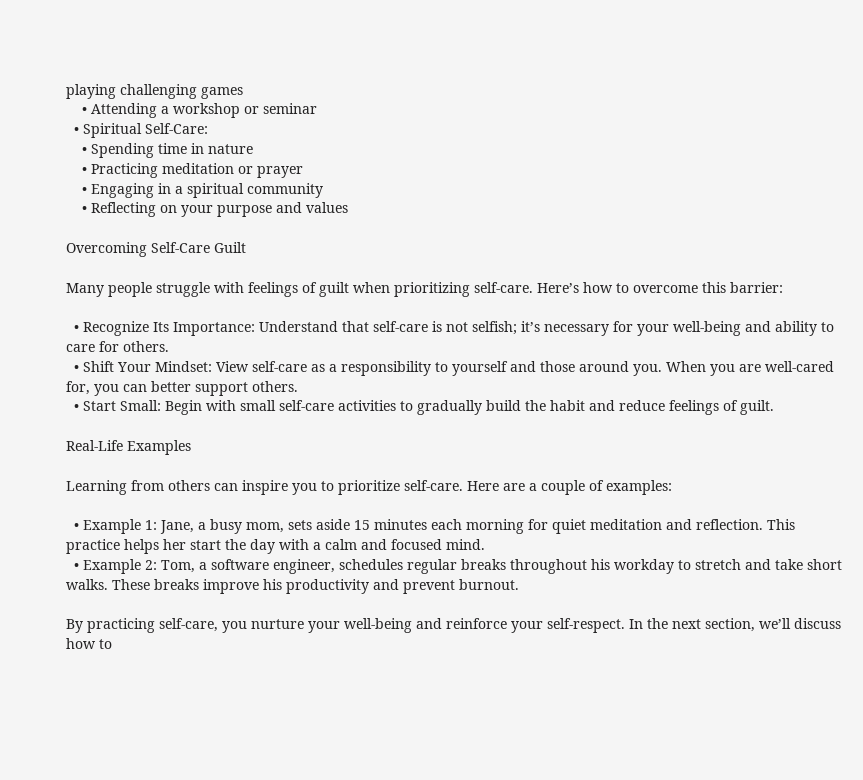playing challenging games
    • Attending a workshop or seminar
  • Spiritual Self-Care:
    • Spending time in nature
    • Practicing meditation or prayer
    • Engaging in a spiritual community
    • Reflecting on your purpose and values

Overcoming Self-Care Guilt

Many people struggle with feelings of guilt when prioritizing self-care. Here’s how to overcome this barrier:

  • Recognize Its Importance: Understand that self-care is not selfish; it’s necessary for your well-being and ability to care for others.
  • Shift Your Mindset: View self-care as a responsibility to yourself and those around you. When you are well-cared for, you can better support others.
  • Start Small: Begin with small self-care activities to gradually build the habit and reduce feelings of guilt.

Real-Life Examples

Learning from others can inspire you to prioritize self-care. Here are a couple of examples:

  • Example 1: Jane, a busy mom, sets aside 15 minutes each morning for quiet meditation and reflection. This practice helps her start the day with a calm and focused mind.
  • Example 2: Tom, a software engineer, schedules regular breaks throughout his workday to stretch and take short walks. These breaks improve his productivity and prevent burnout.

By practicing self-care, you nurture your well-being and reinforce your self-respect. In the next section, we’ll discuss how to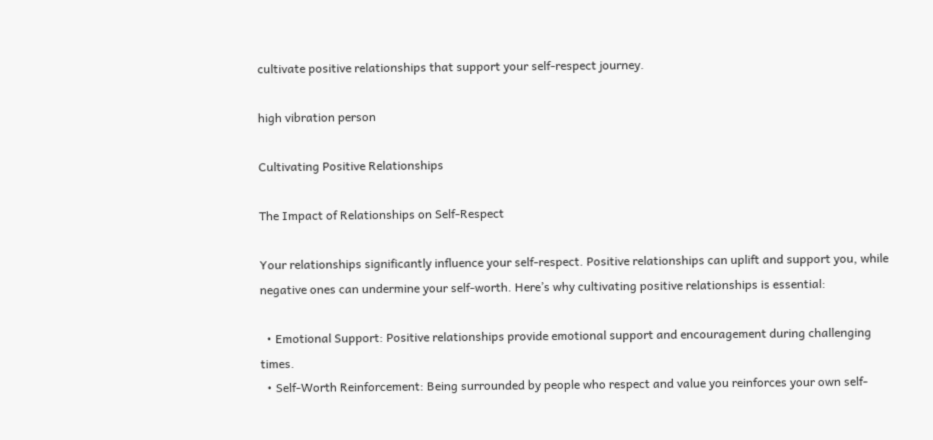cultivate positive relationships that support your self-respect journey.

high vibration person

Cultivating Positive Relationships

The Impact of Relationships on Self-Respect

Your relationships significantly influence your self-respect. Positive relationships can uplift and support you, while negative ones can undermine your self-worth. Here’s why cultivating positive relationships is essential:

  • Emotional Support: Positive relationships provide emotional support and encouragement during challenging times.
  • Self-Worth Reinforcement: Being surrounded by people who respect and value you reinforces your own self-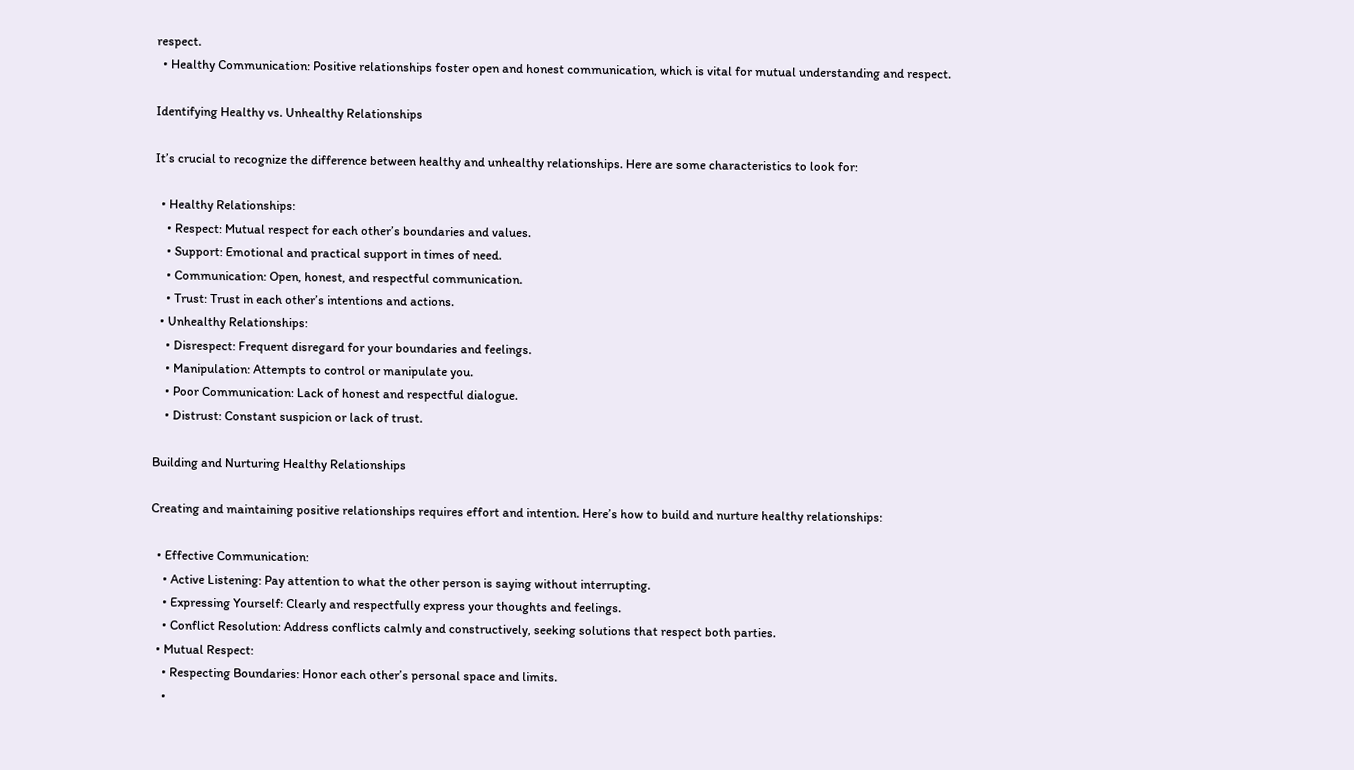respect.
  • Healthy Communication: Positive relationships foster open and honest communication, which is vital for mutual understanding and respect.

Identifying Healthy vs. Unhealthy Relationships

It’s crucial to recognize the difference between healthy and unhealthy relationships. Here are some characteristics to look for:

  • Healthy Relationships:
    • Respect: Mutual respect for each other’s boundaries and values.
    • Support: Emotional and practical support in times of need.
    • Communication: Open, honest, and respectful communication.
    • Trust: Trust in each other’s intentions and actions.
  • Unhealthy Relationships:
    • Disrespect: Frequent disregard for your boundaries and feelings.
    • Manipulation: Attempts to control or manipulate you.
    • Poor Communication: Lack of honest and respectful dialogue.
    • Distrust: Constant suspicion or lack of trust.

Building and Nurturing Healthy Relationships

Creating and maintaining positive relationships requires effort and intention. Here’s how to build and nurture healthy relationships:

  • Effective Communication:
    • Active Listening: Pay attention to what the other person is saying without interrupting.
    • Expressing Yourself: Clearly and respectfully express your thoughts and feelings.
    • Conflict Resolution: Address conflicts calmly and constructively, seeking solutions that respect both parties.
  • Mutual Respect:
    • Respecting Boundaries: Honor each other’s personal space and limits.
    •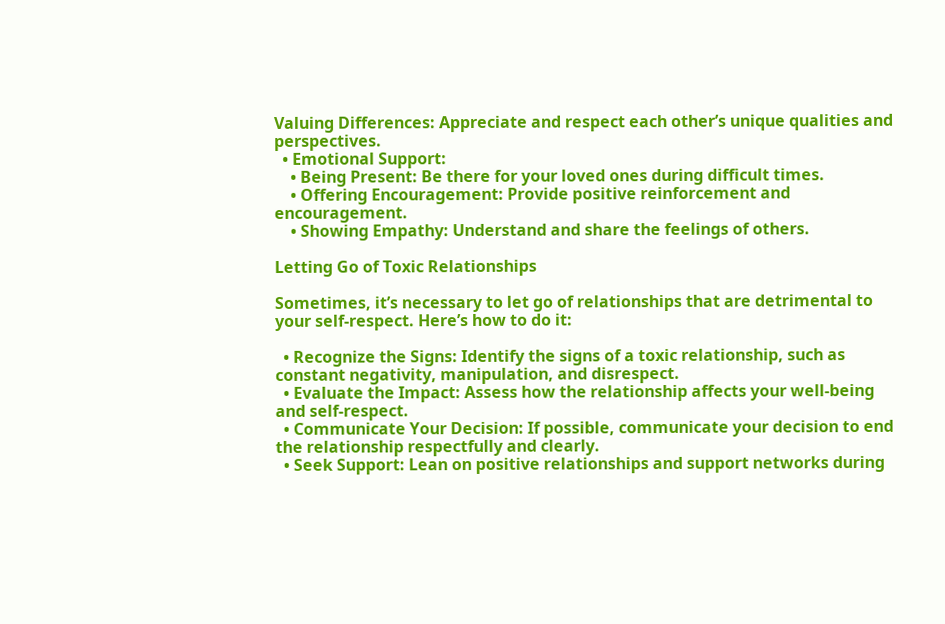Valuing Differences: Appreciate and respect each other’s unique qualities and perspectives.
  • Emotional Support:
    • Being Present: Be there for your loved ones during difficult times.
    • Offering Encouragement: Provide positive reinforcement and encouragement.
    • Showing Empathy: Understand and share the feelings of others.

Letting Go of Toxic Relationships

Sometimes, it’s necessary to let go of relationships that are detrimental to your self-respect. Here’s how to do it:

  • Recognize the Signs: Identify the signs of a toxic relationship, such as constant negativity, manipulation, and disrespect.
  • Evaluate the Impact: Assess how the relationship affects your well-being and self-respect.
  • Communicate Your Decision: If possible, communicate your decision to end the relationship respectfully and clearly.
  • Seek Support: Lean on positive relationships and support networks during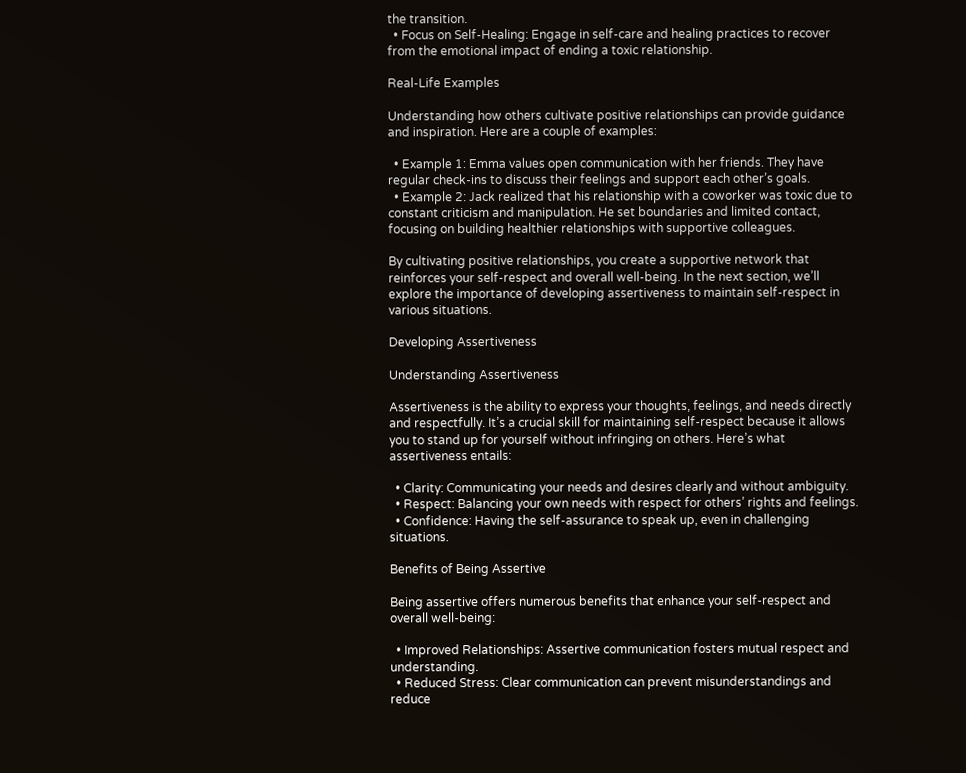the transition.
  • Focus on Self-Healing: Engage in self-care and healing practices to recover from the emotional impact of ending a toxic relationship.

Real-Life Examples

Understanding how others cultivate positive relationships can provide guidance and inspiration. Here are a couple of examples:

  • Example 1: Emma values open communication with her friends. They have regular check-ins to discuss their feelings and support each other’s goals.
  • Example 2: Jack realized that his relationship with a coworker was toxic due to constant criticism and manipulation. He set boundaries and limited contact, focusing on building healthier relationships with supportive colleagues.

By cultivating positive relationships, you create a supportive network that reinforces your self-respect and overall well-being. In the next section, we’ll explore the importance of developing assertiveness to maintain self-respect in various situations.

Developing Assertiveness

Understanding Assertiveness

Assertiveness is the ability to express your thoughts, feelings, and needs directly and respectfully. It’s a crucial skill for maintaining self-respect because it allows you to stand up for yourself without infringing on others. Here’s what assertiveness entails:

  • Clarity: Communicating your needs and desires clearly and without ambiguity.
  • Respect: Balancing your own needs with respect for others’ rights and feelings.
  • Confidence: Having the self-assurance to speak up, even in challenging situations.

Benefits of Being Assertive

Being assertive offers numerous benefits that enhance your self-respect and overall well-being:

  • Improved Relationships: Assertive communication fosters mutual respect and understanding.
  • Reduced Stress: Clear communication can prevent misunderstandings and reduce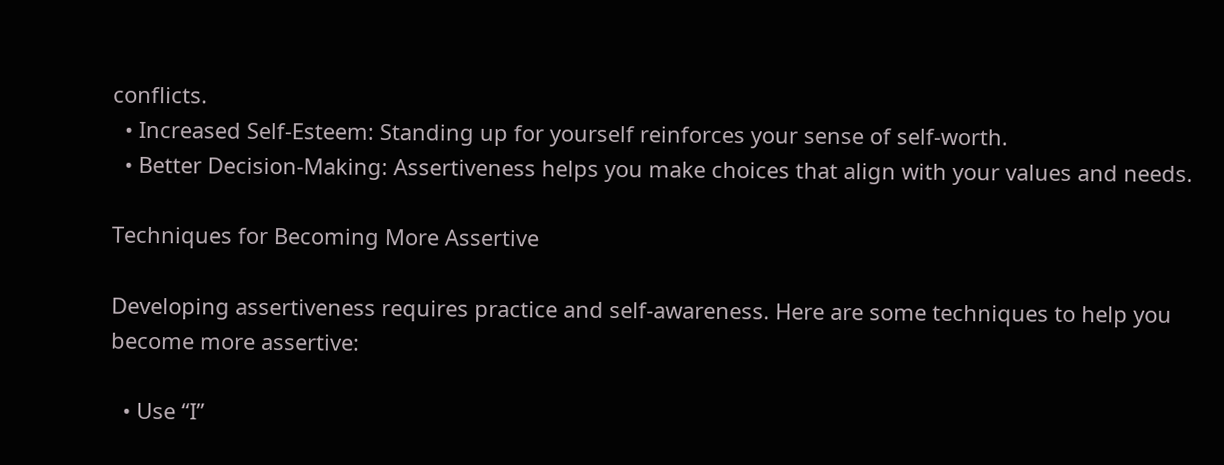conflicts.
  • Increased Self-Esteem: Standing up for yourself reinforces your sense of self-worth.
  • Better Decision-Making: Assertiveness helps you make choices that align with your values and needs.

Techniques for Becoming More Assertive

Developing assertiveness requires practice and self-awareness. Here are some techniques to help you become more assertive:

  • Use “I”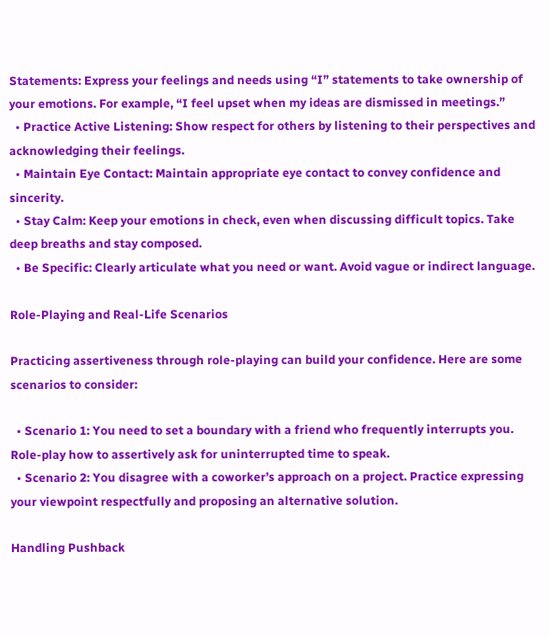Statements: Express your feelings and needs using “I” statements to take ownership of your emotions. For example, “I feel upset when my ideas are dismissed in meetings.”
  • Practice Active Listening: Show respect for others by listening to their perspectives and acknowledging their feelings.
  • Maintain Eye Contact: Maintain appropriate eye contact to convey confidence and sincerity.
  • Stay Calm: Keep your emotions in check, even when discussing difficult topics. Take deep breaths and stay composed.
  • Be Specific: Clearly articulate what you need or want. Avoid vague or indirect language.

Role-Playing and Real-Life Scenarios

Practicing assertiveness through role-playing can build your confidence. Here are some scenarios to consider:

  • Scenario 1: You need to set a boundary with a friend who frequently interrupts you. Role-play how to assertively ask for uninterrupted time to speak.
  • Scenario 2: You disagree with a coworker’s approach on a project. Practice expressing your viewpoint respectfully and proposing an alternative solution.

Handling Pushback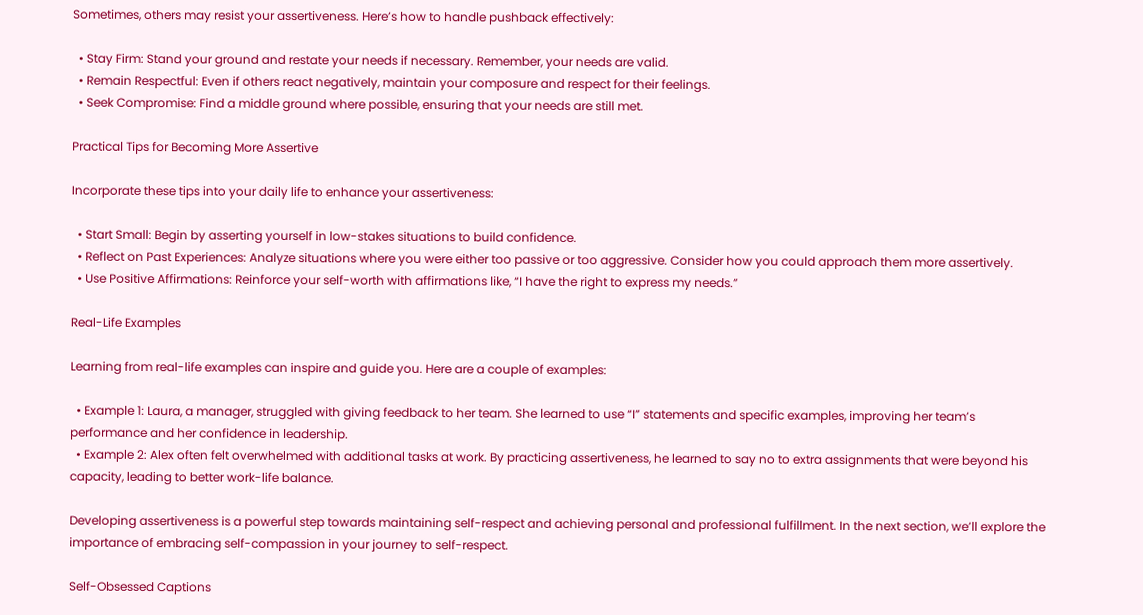Sometimes, others may resist your assertiveness. Here’s how to handle pushback effectively:

  • Stay Firm: Stand your ground and restate your needs if necessary. Remember, your needs are valid.
  • Remain Respectful: Even if others react negatively, maintain your composure and respect for their feelings.
  • Seek Compromise: Find a middle ground where possible, ensuring that your needs are still met.

Practical Tips for Becoming More Assertive

Incorporate these tips into your daily life to enhance your assertiveness:

  • Start Small: Begin by asserting yourself in low-stakes situations to build confidence.
  • Reflect on Past Experiences: Analyze situations where you were either too passive or too aggressive. Consider how you could approach them more assertively.
  • Use Positive Affirmations: Reinforce your self-worth with affirmations like, “I have the right to express my needs.”

Real-Life Examples

Learning from real-life examples can inspire and guide you. Here are a couple of examples:

  • Example 1: Laura, a manager, struggled with giving feedback to her team. She learned to use “I” statements and specific examples, improving her team’s performance and her confidence in leadership.
  • Example 2: Alex often felt overwhelmed with additional tasks at work. By practicing assertiveness, he learned to say no to extra assignments that were beyond his capacity, leading to better work-life balance.

Developing assertiveness is a powerful step towards maintaining self-respect and achieving personal and professional fulfillment. In the next section, we’ll explore the importance of embracing self-compassion in your journey to self-respect.

Self-Obsessed Captions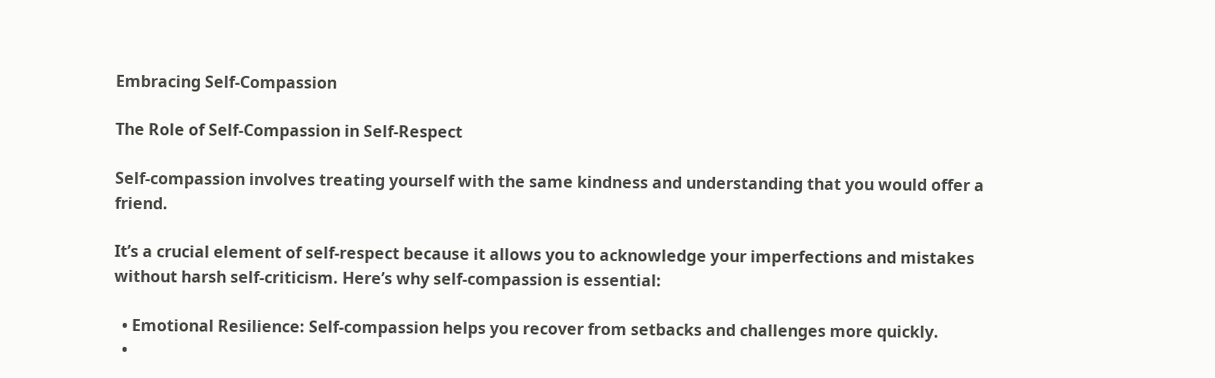Embracing Self-Compassion

The Role of Self-Compassion in Self-Respect

Self-compassion involves treating yourself with the same kindness and understanding that you would offer a friend.

It’s a crucial element of self-respect because it allows you to acknowledge your imperfections and mistakes without harsh self-criticism. Here’s why self-compassion is essential:

  • Emotional Resilience: Self-compassion helps you recover from setbacks and challenges more quickly.
  •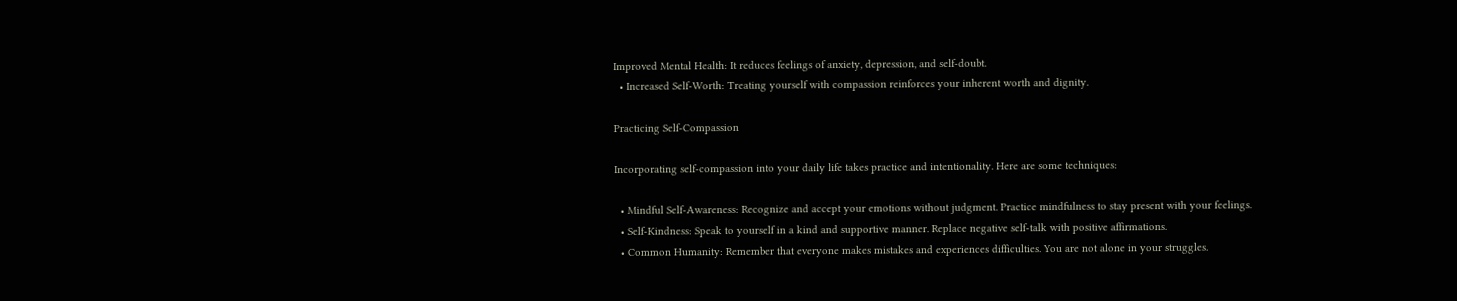Improved Mental Health: It reduces feelings of anxiety, depression, and self-doubt.
  • Increased Self-Worth: Treating yourself with compassion reinforces your inherent worth and dignity.

Practicing Self-Compassion

Incorporating self-compassion into your daily life takes practice and intentionality. Here are some techniques:

  • Mindful Self-Awareness: Recognize and accept your emotions without judgment. Practice mindfulness to stay present with your feelings.
  • Self-Kindness: Speak to yourself in a kind and supportive manner. Replace negative self-talk with positive affirmations.
  • Common Humanity: Remember that everyone makes mistakes and experiences difficulties. You are not alone in your struggles.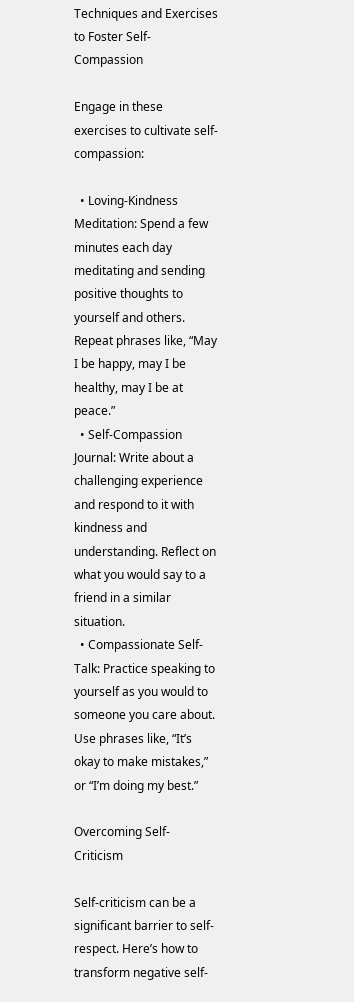Techniques and Exercises to Foster Self-Compassion

Engage in these exercises to cultivate self-compassion:

  • Loving-Kindness Meditation: Spend a few minutes each day meditating and sending positive thoughts to yourself and others. Repeat phrases like, “May I be happy, may I be healthy, may I be at peace.”
  • Self-Compassion Journal: Write about a challenging experience and respond to it with kindness and understanding. Reflect on what you would say to a friend in a similar situation.
  • Compassionate Self-Talk: Practice speaking to yourself as you would to someone you care about. Use phrases like, “It’s okay to make mistakes,” or “I’m doing my best.”

Overcoming Self-Criticism

Self-criticism can be a significant barrier to self-respect. Here’s how to transform negative self-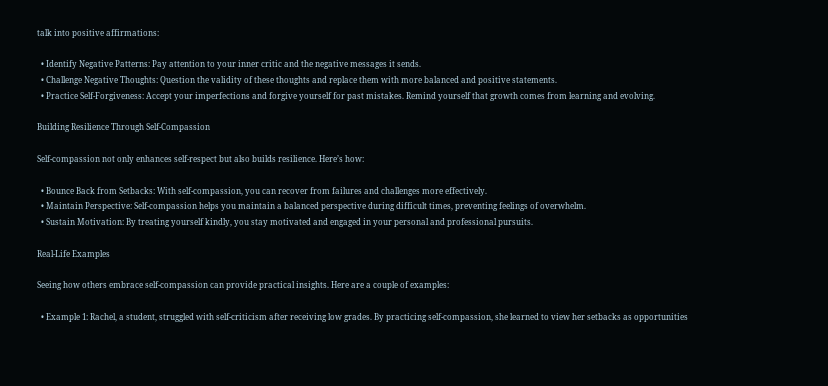talk into positive affirmations:

  • Identify Negative Patterns: Pay attention to your inner critic and the negative messages it sends.
  • Challenge Negative Thoughts: Question the validity of these thoughts and replace them with more balanced and positive statements.
  • Practice Self-Forgiveness: Accept your imperfections and forgive yourself for past mistakes. Remind yourself that growth comes from learning and evolving.

Building Resilience Through Self-Compassion

Self-compassion not only enhances self-respect but also builds resilience. Here’s how:

  • Bounce Back from Setbacks: With self-compassion, you can recover from failures and challenges more effectively.
  • Maintain Perspective: Self-compassion helps you maintain a balanced perspective during difficult times, preventing feelings of overwhelm.
  • Sustain Motivation: By treating yourself kindly, you stay motivated and engaged in your personal and professional pursuits.

Real-Life Examples

Seeing how others embrace self-compassion can provide practical insights. Here are a couple of examples:

  • Example 1: Rachel, a student, struggled with self-criticism after receiving low grades. By practicing self-compassion, she learned to view her setbacks as opportunities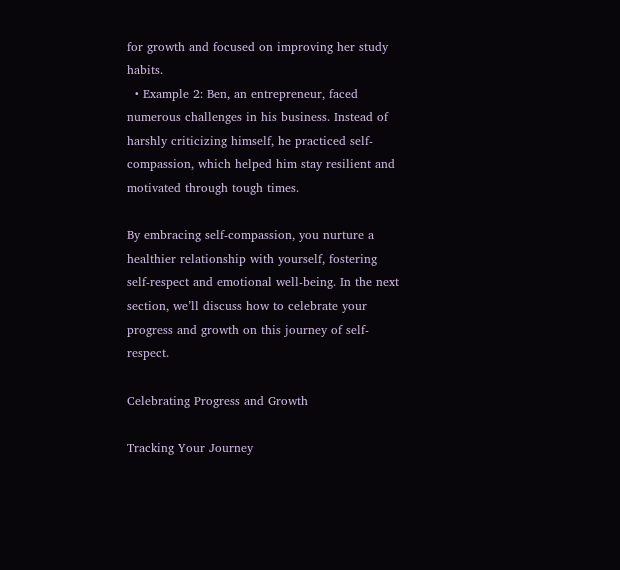for growth and focused on improving her study habits.
  • Example 2: Ben, an entrepreneur, faced numerous challenges in his business. Instead of harshly criticizing himself, he practiced self-compassion, which helped him stay resilient and motivated through tough times.

By embracing self-compassion, you nurture a healthier relationship with yourself, fostering self-respect and emotional well-being. In the next section, we’ll discuss how to celebrate your progress and growth on this journey of self-respect.

Celebrating Progress and Growth

Tracking Your Journey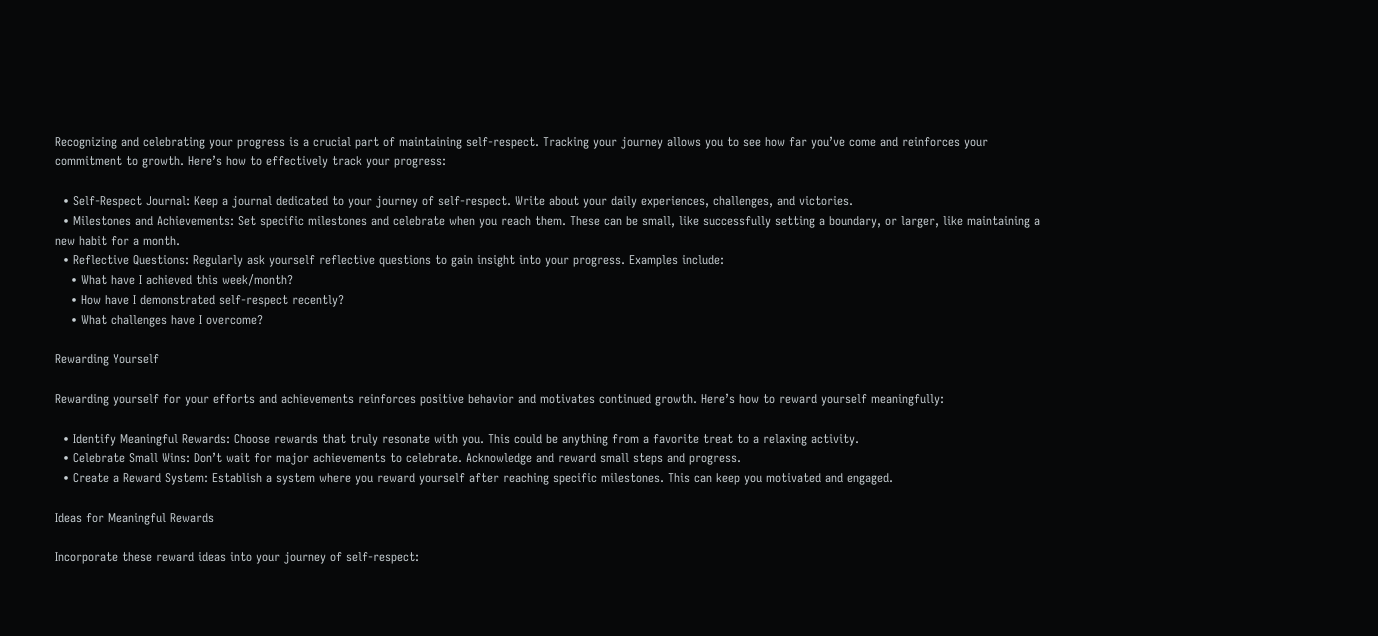Recognizing and celebrating your progress is a crucial part of maintaining self-respect. Tracking your journey allows you to see how far you’ve come and reinforces your commitment to growth. Here’s how to effectively track your progress:

  • Self-Respect Journal: Keep a journal dedicated to your journey of self-respect. Write about your daily experiences, challenges, and victories.
  • Milestones and Achievements: Set specific milestones and celebrate when you reach them. These can be small, like successfully setting a boundary, or larger, like maintaining a new habit for a month.
  • Reflective Questions: Regularly ask yourself reflective questions to gain insight into your progress. Examples include:
    • What have I achieved this week/month?
    • How have I demonstrated self-respect recently?
    • What challenges have I overcome?

Rewarding Yourself

Rewarding yourself for your efforts and achievements reinforces positive behavior and motivates continued growth. Here’s how to reward yourself meaningfully:

  • Identify Meaningful Rewards: Choose rewards that truly resonate with you. This could be anything from a favorite treat to a relaxing activity.
  • Celebrate Small Wins: Don’t wait for major achievements to celebrate. Acknowledge and reward small steps and progress.
  • Create a Reward System: Establish a system where you reward yourself after reaching specific milestones. This can keep you motivated and engaged.

Ideas for Meaningful Rewards

Incorporate these reward ideas into your journey of self-respect: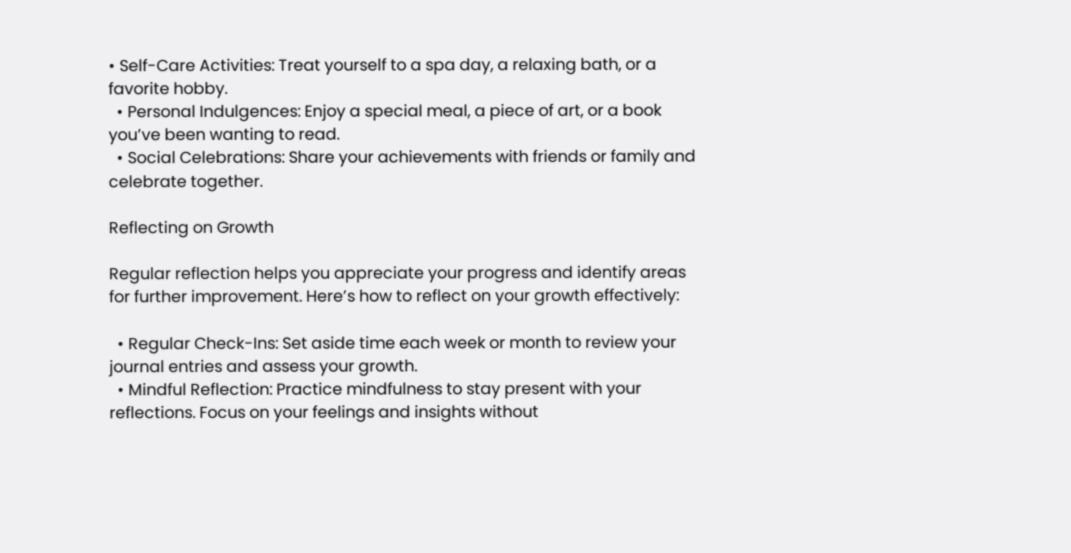• Self-Care Activities: Treat yourself to a spa day, a relaxing bath, or a favorite hobby.
  • Personal Indulgences: Enjoy a special meal, a piece of art, or a book you’ve been wanting to read.
  • Social Celebrations: Share your achievements with friends or family and celebrate together.

Reflecting on Growth

Regular reflection helps you appreciate your progress and identify areas for further improvement. Here’s how to reflect on your growth effectively:

  • Regular Check-Ins: Set aside time each week or month to review your journal entries and assess your growth.
  • Mindful Reflection: Practice mindfulness to stay present with your reflections. Focus on your feelings and insights without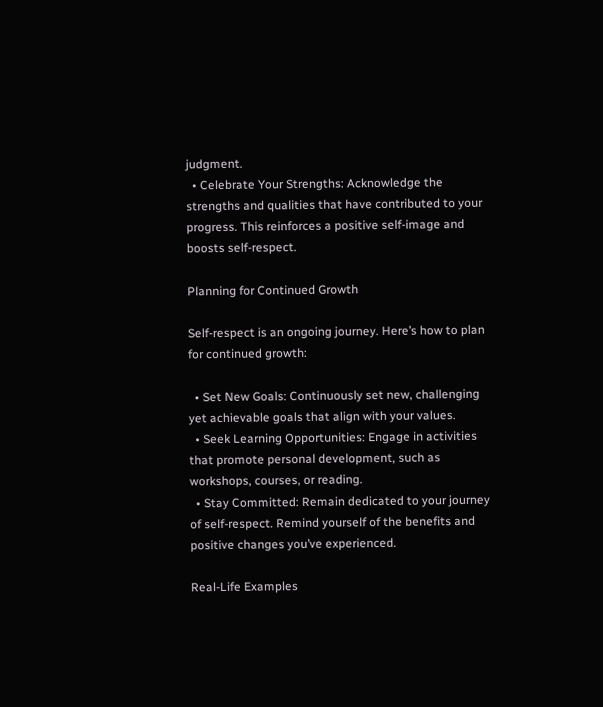judgment.
  • Celebrate Your Strengths: Acknowledge the strengths and qualities that have contributed to your progress. This reinforces a positive self-image and boosts self-respect.

Planning for Continued Growth

Self-respect is an ongoing journey. Here’s how to plan for continued growth:

  • Set New Goals: Continuously set new, challenging yet achievable goals that align with your values.
  • Seek Learning Opportunities: Engage in activities that promote personal development, such as workshops, courses, or reading.
  • Stay Committed: Remain dedicated to your journey of self-respect. Remind yourself of the benefits and positive changes you’ve experienced.

Real-Life Examples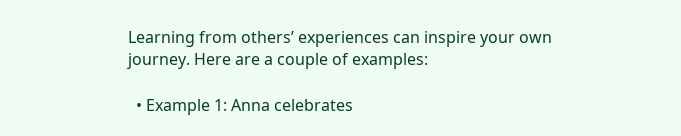Learning from others’ experiences can inspire your own journey. Here are a couple of examples:

  • Example 1: Anna celebrates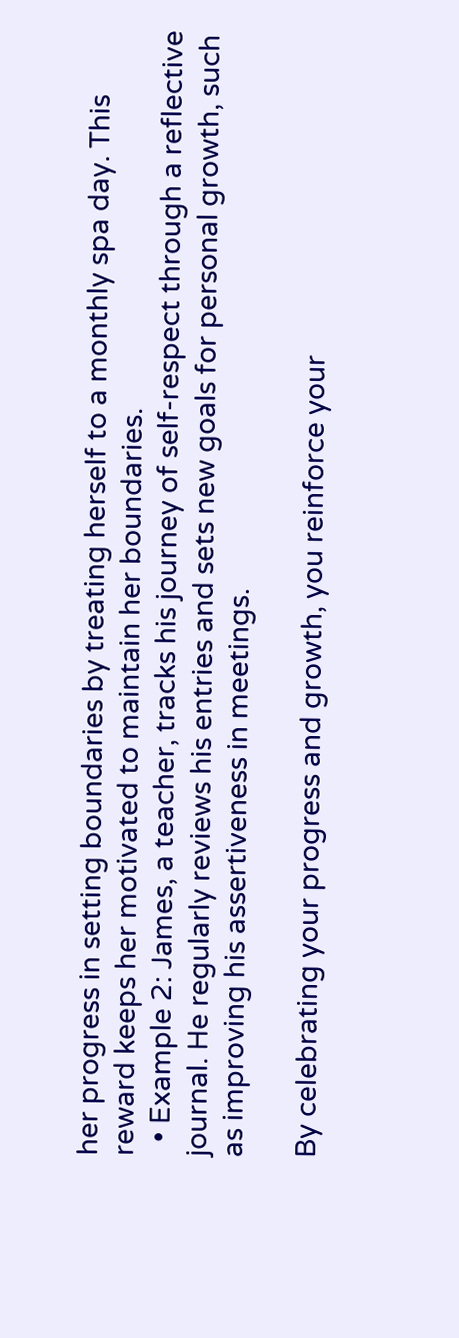her progress in setting boundaries by treating herself to a monthly spa day. This reward keeps her motivated to maintain her boundaries.
  • Example 2: James, a teacher, tracks his journey of self-respect through a reflective journal. He regularly reviews his entries and sets new goals for personal growth, such as improving his assertiveness in meetings.

By celebrating your progress and growth, you reinforce your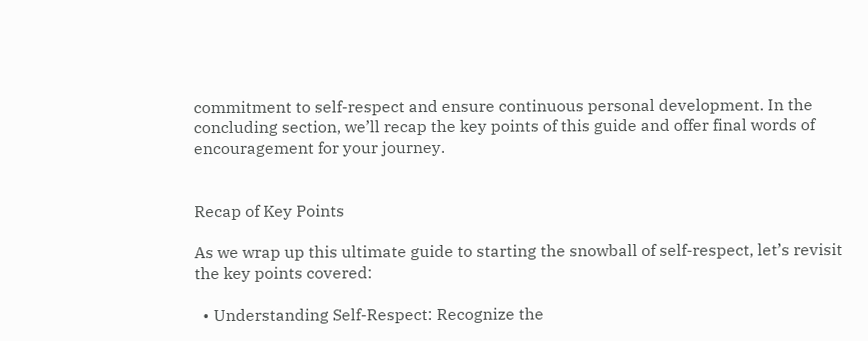commitment to self-respect and ensure continuous personal development. In the concluding section, we’ll recap the key points of this guide and offer final words of encouragement for your journey.


Recap of Key Points

As we wrap up this ultimate guide to starting the snowball of self-respect, let’s revisit the key points covered:

  • Understanding Self-Respect: Recognize the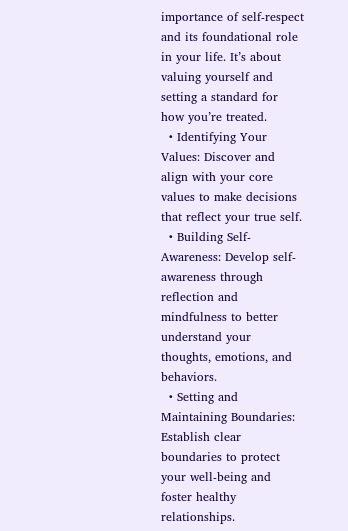importance of self-respect and its foundational role in your life. It’s about valuing yourself and setting a standard for how you’re treated.
  • Identifying Your Values: Discover and align with your core values to make decisions that reflect your true self.
  • Building Self-Awareness: Develop self-awareness through reflection and mindfulness to better understand your thoughts, emotions, and behaviors.
  • Setting and Maintaining Boundaries: Establish clear boundaries to protect your well-being and foster healthy relationships.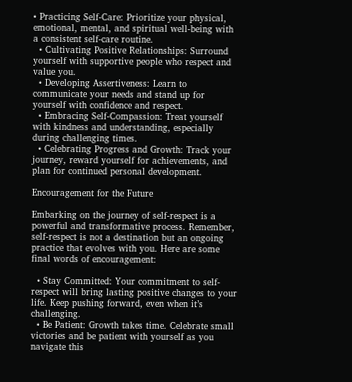• Practicing Self-Care: Prioritize your physical, emotional, mental, and spiritual well-being with a consistent self-care routine.
  • Cultivating Positive Relationships: Surround yourself with supportive people who respect and value you.
  • Developing Assertiveness: Learn to communicate your needs and stand up for yourself with confidence and respect.
  • Embracing Self-Compassion: Treat yourself with kindness and understanding, especially during challenging times.
  • Celebrating Progress and Growth: Track your journey, reward yourself for achievements, and plan for continued personal development.

Encouragement for the Future

Embarking on the journey of self-respect is a powerful and transformative process. Remember, self-respect is not a destination but an ongoing practice that evolves with you. Here are some final words of encouragement:

  • Stay Committed: Your commitment to self-respect will bring lasting positive changes to your life. Keep pushing forward, even when it’s challenging.
  • Be Patient: Growth takes time. Celebrate small victories and be patient with yourself as you navigate this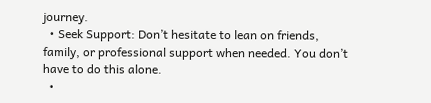journey.
  • Seek Support: Don’t hesitate to lean on friends, family, or professional support when needed. You don’t have to do this alone.
  •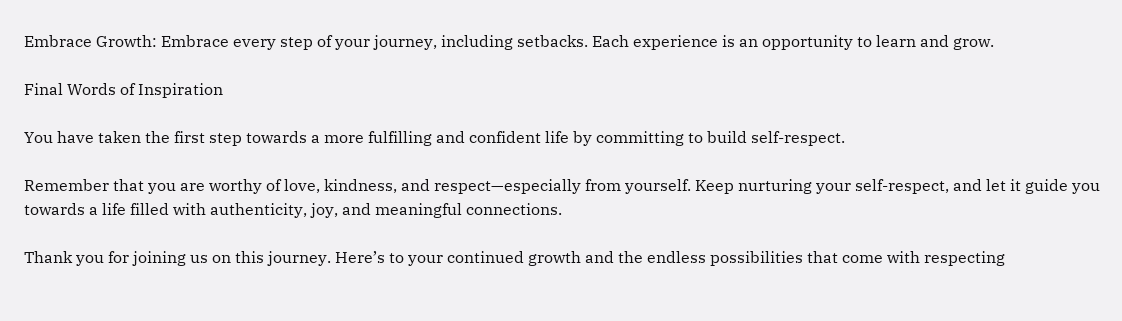Embrace Growth: Embrace every step of your journey, including setbacks. Each experience is an opportunity to learn and grow.

Final Words of Inspiration

You have taken the first step towards a more fulfilling and confident life by committing to build self-respect.

Remember that you are worthy of love, kindness, and respect—especially from yourself. Keep nurturing your self-respect, and let it guide you towards a life filled with authenticity, joy, and meaningful connections.

Thank you for joining us on this journey. Here’s to your continued growth and the endless possibilities that come with respecting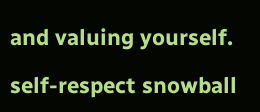and valuing yourself.

self-respect snowball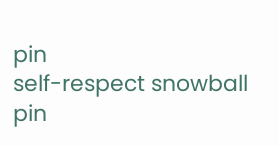pin
self-respect snowball pin